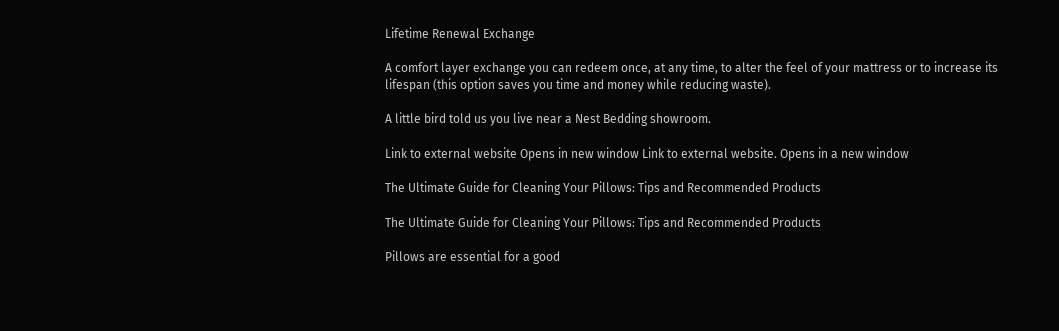Lifetime Renewal Exchange

A comfort layer exchange you can redeem once, at any time, to alter the feel of your mattress or to increase its lifespan (this option saves you time and money while reducing waste).

A little bird told us you live near a Nest Bedding showroom.

Link to external website Opens in new window Link to external website. Opens in a new window

The Ultimate Guide for Cleaning Your Pillows: Tips and Recommended Products

The Ultimate Guide for Cleaning Your Pillows: Tips and Recommended Products

Pillows are essential for a good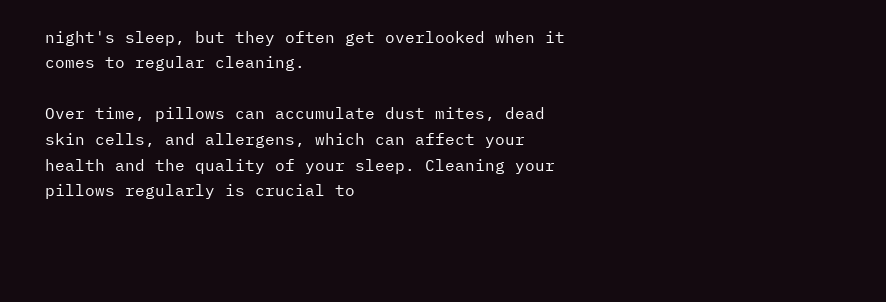night's sleep, but they often get overlooked when it comes to regular cleaning.

Over time, pillows can accumulate dust mites, dead skin cells, and allergens, which can affect your health and the quality of your sleep. Cleaning your pillows regularly is crucial to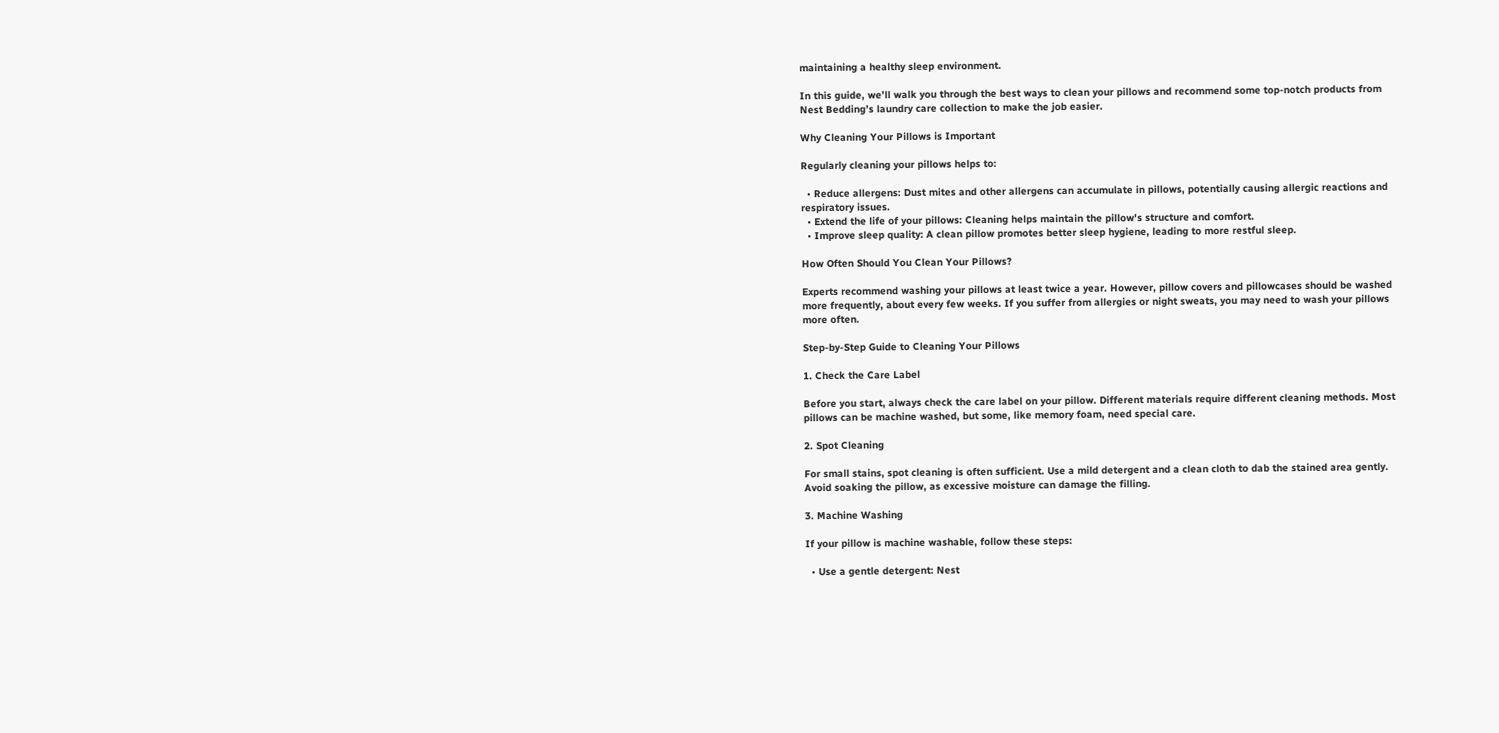maintaining a healthy sleep environment.

In this guide, we’ll walk you through the best ways to clean your pillows and recommend some top-notch products from Nest Bedding’s laundry care collection to make the job easier.

Why Cleaning Your Pillows is Important

Regularly cleaning your pillows helps to:

  • Reduce allergens: Dust mites and other allergens can accumulate in pillows, potentially causing allergic reactions and respiratory issues.
  • Extend the life of your pillows: Cleaning helps maintain the pillow's structure and comfort.
  • Improve sleep quality: A clean pillow promotes better sleep hygiene, leading to more restful sleep.

How Often Should You Clean Your Pillows?

Experts recommend washing your pillows at least twice a year. However, pillow covers and pillowcases should be washed more frequently, about every few weeks. If you suffer from allergies or night sweats, you may need to wash your pillows more often.

Step-by-Step Guide to Cleaning Your Pillows

1. Check the Care Label

Before you start, always check the care label on your pillow. Different materials require different cleaning methods. Most pillows can be machine washed, but some, like memory foam, need special care.

2. Spot Cleaning

For small stains, spot cleaning is often sufficient. Use a mild detergent and a clean cloth to dab the stained area gently. Avoid soaking the pillow, as excessive moisture can damage the filling.

3. Machine Washing

If your pillow is machine washable, follow these steps:

  • Use a gentle detergent: Nest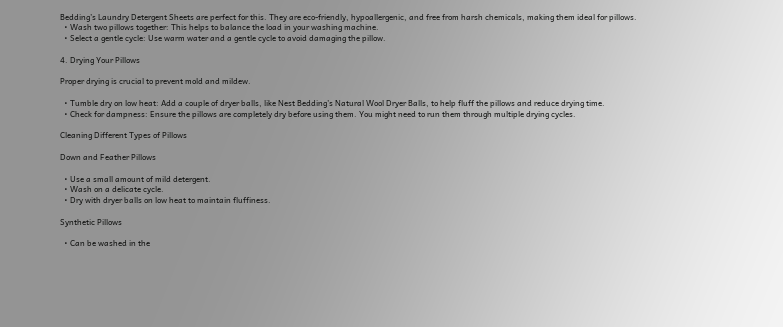Bedding’s Laundry Detergent Sheets are perfect for this. They are eco-friendly, hypoallergenic, and free from harsh chemicals, making them ideal for pillows.
  • Wash two pillows together: This helps to balance the load in your washing machine.
  • Select a gentle cycle: Use warm water and a gentle cycle to avoid damaging the pillow.

4. Drying Your Pillows

Proper drying is crucial to prevent mold and mildew.

  • Tumble dry on low heat: Add a couple of dryer balls, like Nest Bedding’s Natural Wool Dryer Balls, to help fluff the pillows and reduce drying time.
  • Check for dampness: Ensure the pillows are completely dry before using them. You might need to run them through multiple drying cycles.

Cleaning Different Types of Pillows

Down and Feather Pillows

  • Use a small amount of mild detergent.
  • Wash on a delicate cycle.
  • Dry with dryer balls on low heat to maintain fluffiness.

Synthetic Pillows

  • Can be washed in the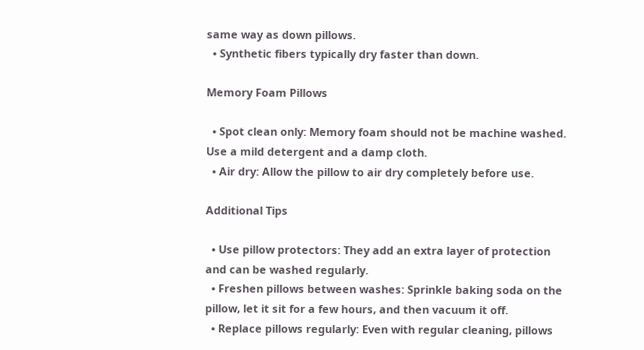same way as down pillows.
  • Synthetic fibers typically dry faster than down.

Memory Foam Pillows

  • Spot clean only: Memory foam should not be machine washed. Use a mild detergent and a damp cloth.
  • Air dry: Allow the pillow to air dry completely before use.

Additional Tips

  • Use pillow protectors: They add an extra layer of protection and can be washed regularly.
  • Freshen pillows between washes: Sprinkle baking soda on the pillow, let it sit for a few hours, and then vacuum it off.
  • Replace pillows regularly: Even with regular cleaning, pillows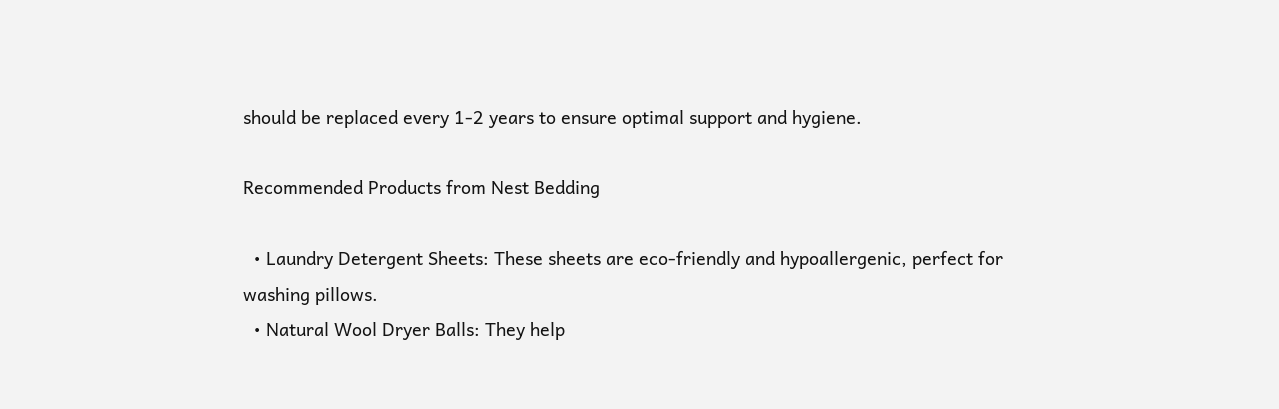should be replaced every 1-2 years to ensure optimal support and hygiene.

Recommended Products from Nest Bedding

  • Laundry Detergent Sheets: These sheets are eco-friendly and hypoallergenic, perfect for washing pillows.
  • Natural Wool Dryer Balls: They help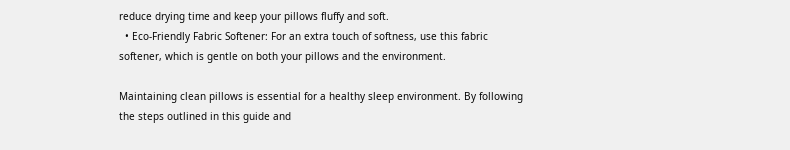reduce drying time and keep your pillows fluffy and soft.
  • Eco-Friendly Fabric Softener: For an extra touch of softness, use this fabric softener, which is gentle on both your pillows and the environment.

Maintaining clean pillows is essential for a healthy sleep environment. By following the steps outlined in this guide and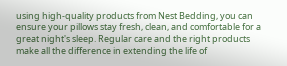using high-quality products from Nest Bedding, you can ensure your pillows stay fresh, clean, and comfortable for a great night's sleep. Regular care and the right products make all the difference in extending the life of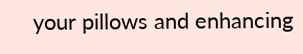your pillows and enhancing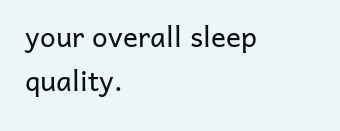your overall sleep quality.